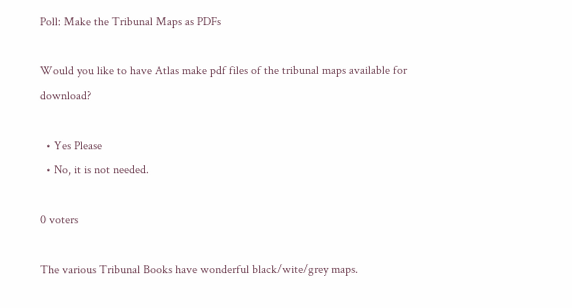Poll: Make the Tribunal Maps as PDFs

Would you like to have Atlas make pdf files of the tribunal maps available for download?

  • Yes Please
  • No, it is not needed.

0 voters

The various Tribunal Books have wonderful black/wite/grey maps.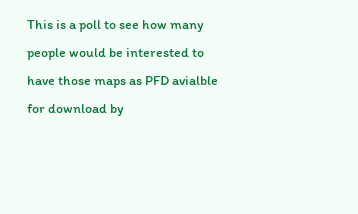This is a poll to see how many people would be interested to have those maps as PFD avialble for download by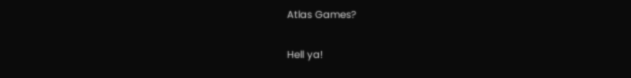Atlas Games?

Hell ya!